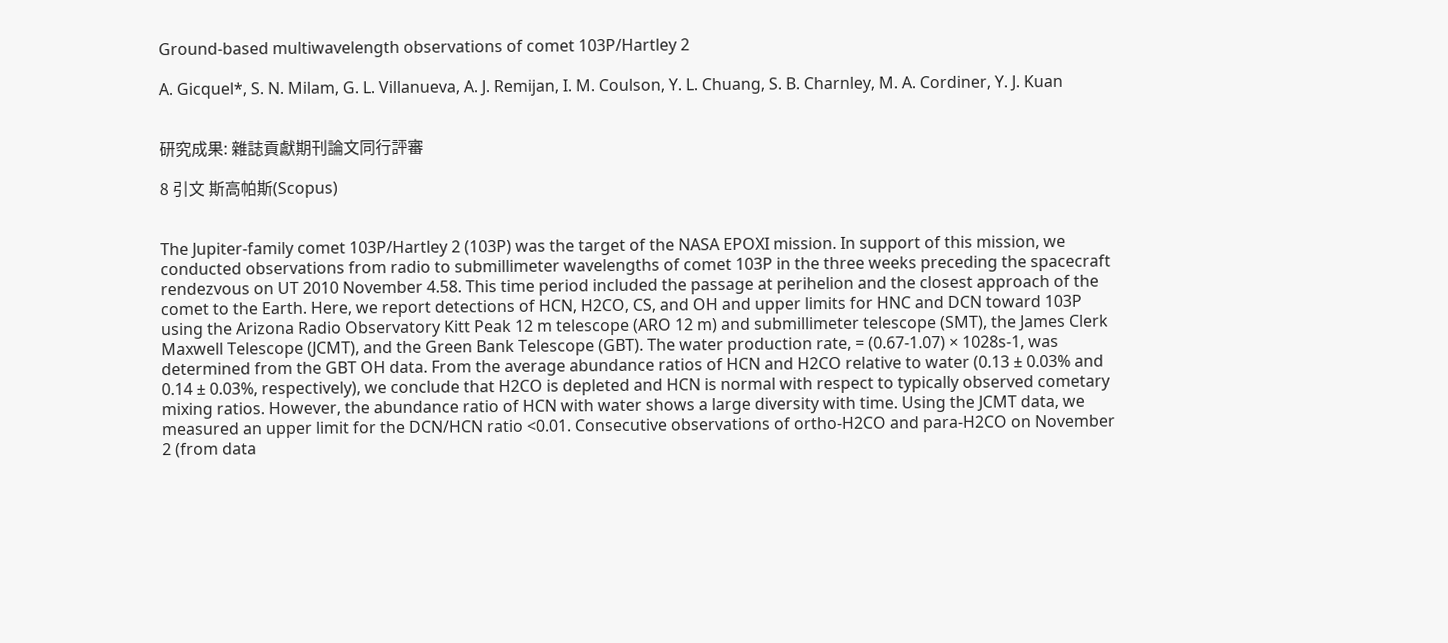Ground-based multiwavelength observations of comet 103P/Hartley 2

A. Gicquel*, S. N. Milam, G. L. Villanueva, A. J. Remijan, I. M. Coulson, Y. L. Chuang, S. B. Charnley, M. A. Cordiner, Y. J. Kuan


研究成果: 雜誌貢獻期刊論文同行評審

8 引文 斯高帕斯(Scopus)


The Jupiter-family comet 103P/Hartley 2 (103P) was the target of the NASA EPOXI mission. In support of this mission, we conducted observations from radio to submillimeter wavelengths of comet 103P in the three weeks preceding the spacecraft rendezvous on UT 2010 November 4.58. This time period included the passage at perihelion and the closest approach of the comet to the Earth. Here, we report detections of HCN, H2CO, CS, and OH and upper limits for HNC and DCN toward 103P using the Arizona Radio Observatory Kitt Peak 12 m telescope (ARO 12 m) and submillimeter telescope (SMT), the James Clerk Maxwell Telescope (JCMT), and the Green Bank Telescope (GBT). The water production rate, = (0.67-1.07) × 1028s-1, was determined from the GBT OH data. From the average abundance ratios of HCN and H2CO relative to water (0.13 ± 0.03% and 0.14 ± 0.03%, respectively), we conclude that H2CO is depleted and HCN is normal with respect to typically observed cometary mixing ratios. However, the abundance ratio of HCN with water shows a large diversity with time. Using the JCMT data, we measured an upper limit for the DCN/HCN ratio <0.01. Consecutive observations of ortho-H2CO and para-H2CO on November 2 (from data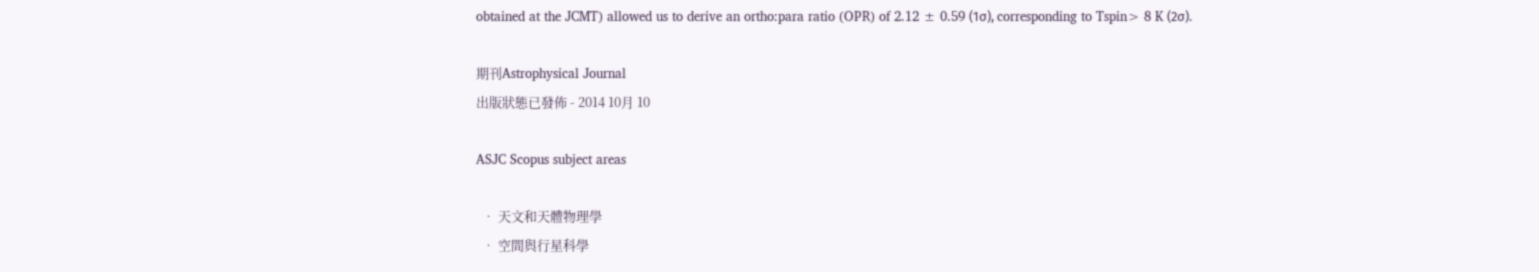obtained at the JCMT) allowed us to derive an ortho:para ratio (OPR) of 2.12 ± 0.59 (1σ), corresponding to Tspin> 8 K (2σ).

期刊Astrophysical Journal
出版狀態已發佈 - 2014 10月 10

ASJC Scopus subject areas

  • 天文和天體物理學
  • 空間與行星科學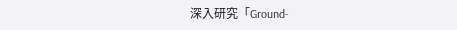深入研究「Ground-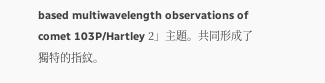based multiwavelength observations of comet 103P/Hartley 2」主題。共同形成了獨特的指紋。